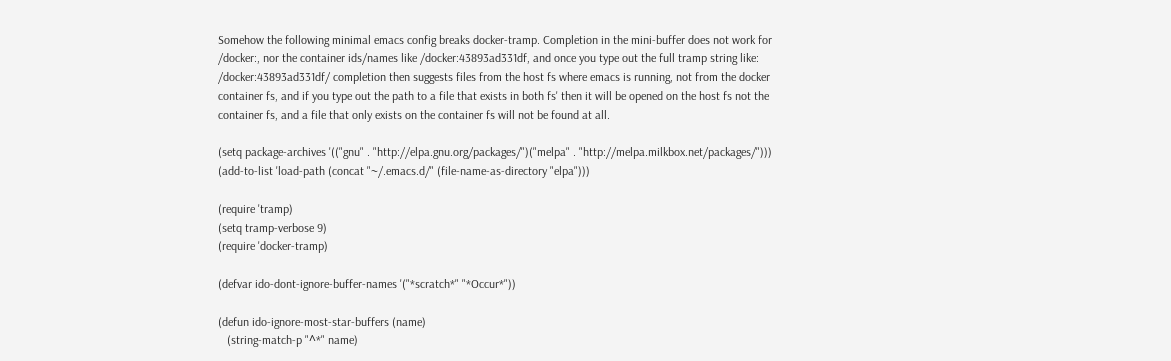Somehow the following minimal emacs config breaks docker-tramp. Completion in the mini-buffer does not work for /docker:, nor the container ids/names like /docker:43893ad331df, and once you type out the full tramp string like: /docker:43893ad331df/ completion then suggests files from the host fs where emacs is running, not from the docker container fs, and if you type out the path to a file that exists in both fs' then it will be opened on the host fs not the container fs, and a file that only exists on the container fs will not be found at all.

(setq package-archives '(("gnu" . "http://elpa.gnu.org/packages/")("melpa" . "http://melpa.milkbox.net/packages/")))
(add-to-list 'load-path (concat "~/.emacs.d/" (file-name-as-directory "elpa")))

(require 'tramp)
(setq tramp-verbose 9)
(require 'docker-tramp)

(defvar ido-dont-ignore-buffer-names '("*scratch*" "*Occur*"))

(defun ido-ignore-most-star-buffers (name)
   (string-match-p "^*" name)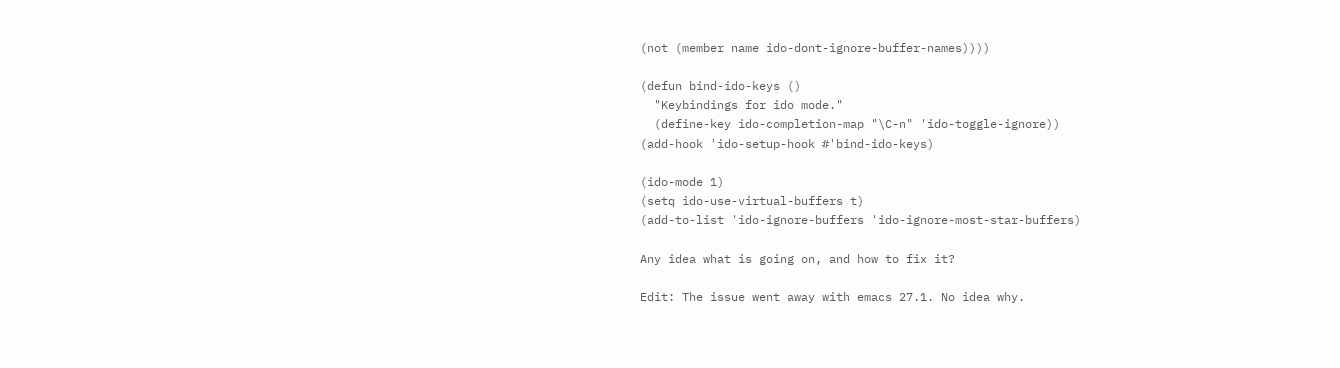(not (member name ido-dont-ignore-buffer-names))))

(defun bind-ido-keys ()
  "Keybindings for ido mode."
  (define-key ido-completion-map "\C-n" 'ido-toggle-ignore))
(add-hook 'ido-setup-hook #'bind-ido-keys)

(ido-mode 1)
(setq ido-use-virtual-buffers t)
(add-to-list 'ido-ignore-buffers 'ido-ignore-most-star-buffers)

Any idea what is going on, and how to fix it?

Edit: The issue went away with emacs 27.1. No idea why.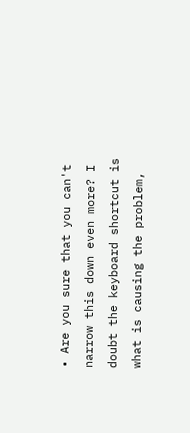• Are you sure that you can't narrow this down even more? I doubt the keyboard shortcut is what is causing the problem,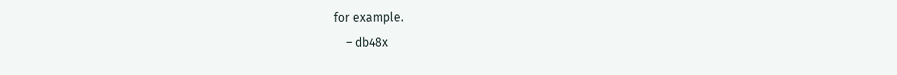for example.
    – db48x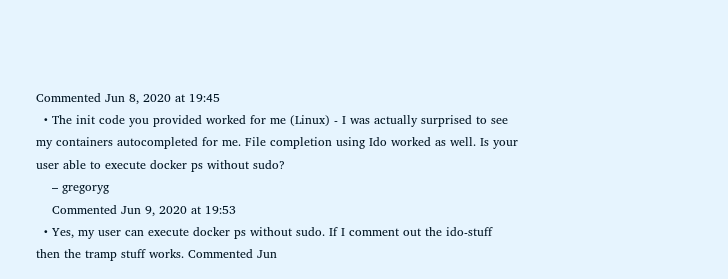Commented Jun 8, 2020 at 19:45
  • The init code you provided worked for me (Linux) - I was actually surprised to see my containers autocompleted for me. File completion using Ido worked as well. Is your user able to execute docker ps without sudo?
    – gregoryg
    Commented Jun 9, 2020 at 19:53
  • Yes, my user can execute docker ps without sudo. If I comment out the ido-stuff then the tramp stuff works. Commented Jun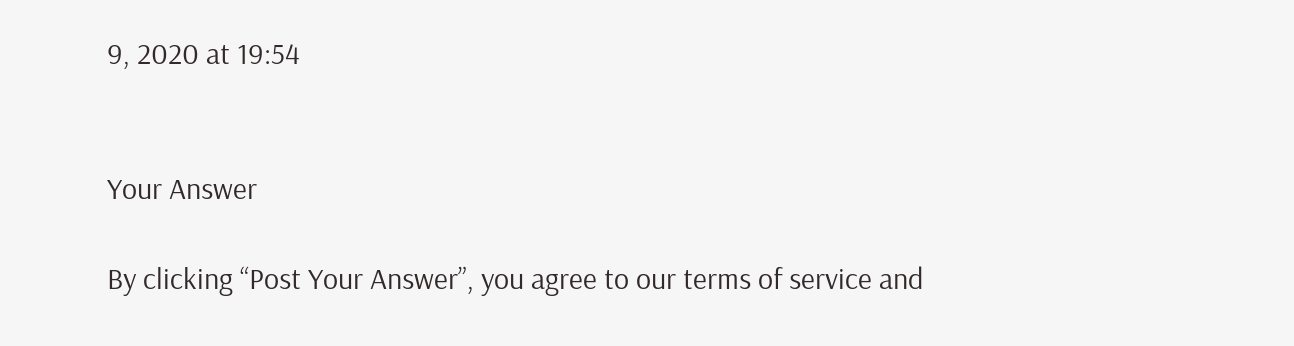9, 2020 at 19:54


Your Answer

By clicking “Post Your Answer”, you agree to our terms of service and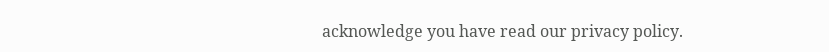acknowledge you have read our privacy policy.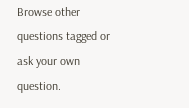Browse other questions tagged or ask your own question.